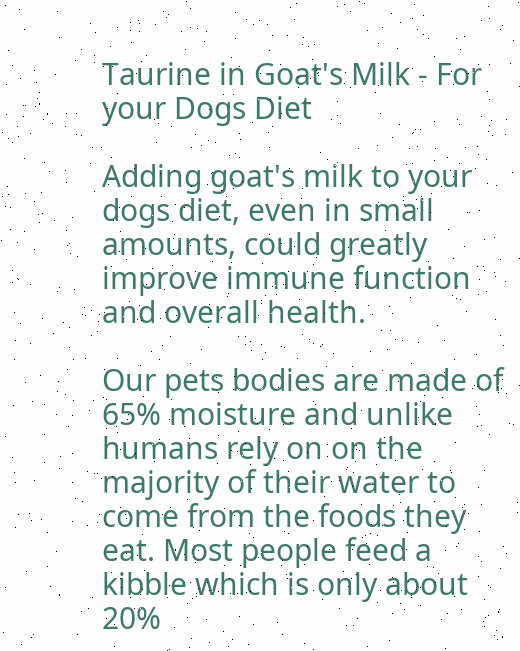Taurine in Goat's Milk - For your Dogs Diet

Adding goat's milk to your dogs diet, even in small amounts, could greatly improve immune function and overall health.

Our pets bodies are made of 65% moisture and unlike humans rely on on the majority of their water to come from the foods they eat. Most people feed a kibble which is only about 20%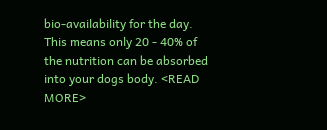bio-availability for the day. This means only 20 - 40% of the nutrition can be absorbed into your dogs body. <READ MORE>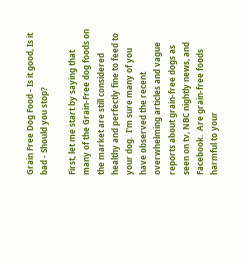Grain Free Dog Food - Is it good, Is it bad - Should you stop?

First, let me start by saying that many of the Grain-Free dog foods on the market are still considered healthy and perfectly fine to feed to your dog.  I'm sure many of you have observed the recent overwhelming articles and vague reports about grain-free dogs as seen on tv, NBC nightly news, and Facebook.  Are grain-free foods harmful to your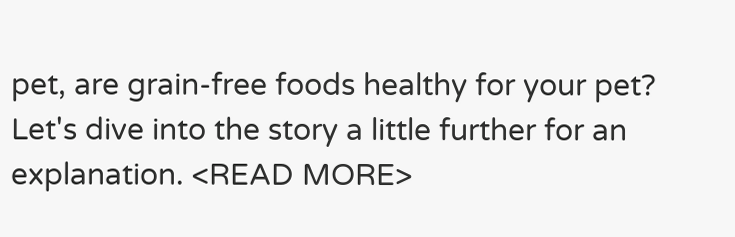pet, are grain-free foods healthy for your pet?   Let's dive into the story a little further for an explanation. <READ MORE>